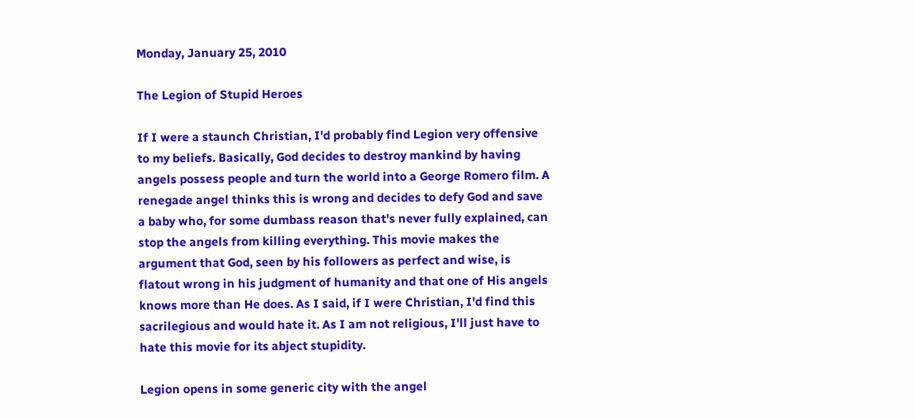Monday, January 25, 2010

The Legion of Stupid Heroes

If I were a staunch Christian, I'd probably find Legion very offensive to my beliefs. Basically, God decides to destroy mankind by having angels possess people and turn the world into a George Romero film. A renegade angel thinks this is wrong and decides to defy God and save a baby who, for some dumbass reason that's never fully explained, can stop the angels from killing everything. This movie makes the argument that God, seen by his followers as perfect and wise, is flatout wrong in his judgment of humanity and that one of His angels knows more than He does. As I said, if I were Christian, I'd find this sacrilegious and would hate it. As I am not religious, I'll just have to hate this movie for its abject stupidity.

Legion opens in some generic city with the angel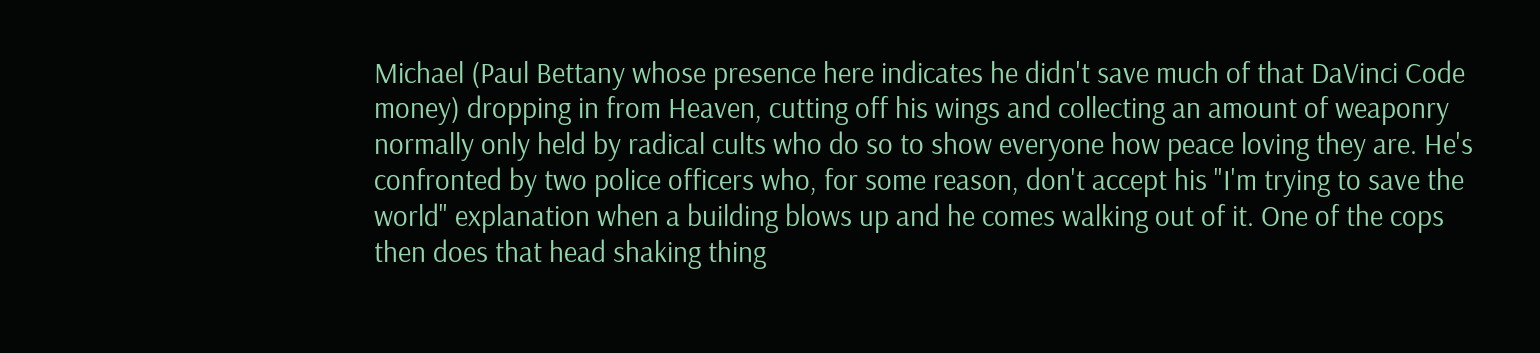Michael (Paul Bettany whose presence here indicates he didn't save much of that DaVinci Code money) dropping in from Heaven, cutting off his wings and collecting an amount of weaponry normally only held by radical cults who do so to show everyone how peace loving they are. He's confronted by two police officers who, for some reason, don't accept his "I'm trying to save the world" explanation when a building blows up and he comes walking out of it. One of the cops then does that head shaking thing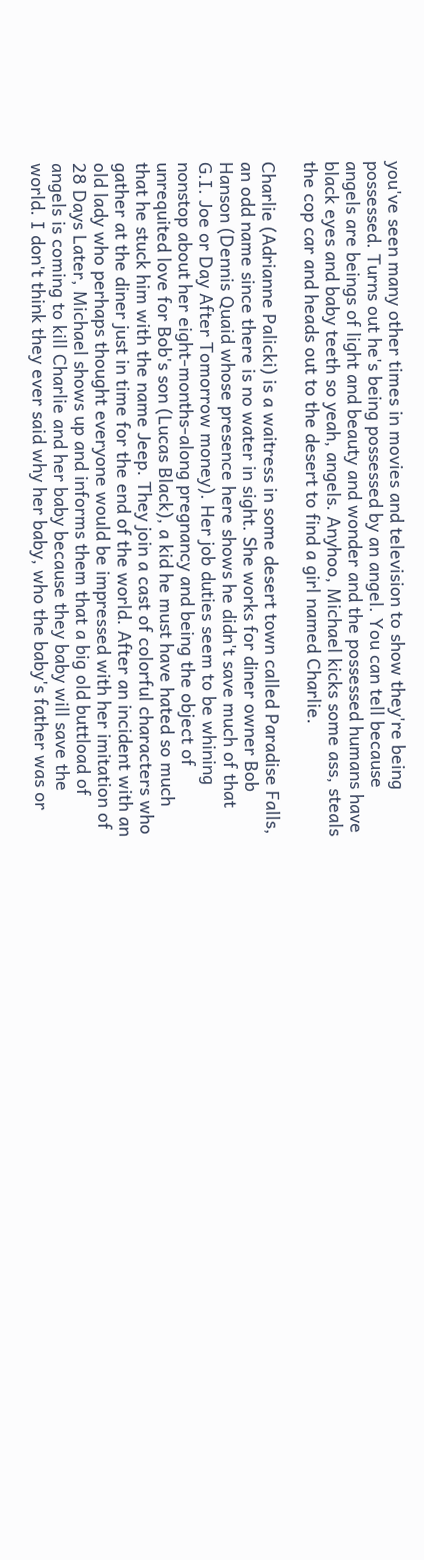you've seen many other times in movies and television to show they're being possessed. Turns out he's being possessed by an angel. You can tell because angels are beings of light and beauty and wonder and the possessed humans have black eyes and baby teeth so yeah, angels. Anyhoo, Michael kicks some ass, steals the cop car and heads out to the desert to find a girl named Charlie.

Charlie (Adrianne Palicki) is a waitress in some desert town called Paradise Falls, an odd name since there is no water in sight. She works for diner owner Bob Hanson (Dennis Quaid whose presence here shows he didn't save much of that G.I. Joe or Day After Tomorrow money). Her job duties seem to be whining nonstop about her eight-months-along pregnancy and being the object of unrequited love for Bob's son (Lucas Black), a kid he must have hated so much that he stuck him with the name Jeep. They join a cast of colorful characters who gather at the diner just in time for the end of the world. After an incident with an old lady who perhaps thought everyone would be impressed with her imitation of 28 Days Later, Michael shows up and informs them that a big old buttload of angels is coming to kill Charlie and her baby because they baby will save the world. I don't think they ever said why her baby, who the baby's father was or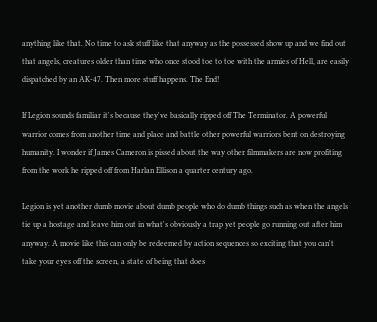anything like that. No time to ask stuff like that anyway as the possessed show up and we find out that angels, creatures older than time who once stood toe to toe with the armies of Hell, are easily dispatched by an AK-47. Then more stuff happens. The End!

If Legion sounds familiar it's because they've basically ripped off The Terminator. A powerful warrior comes from another time and place and battle other powerful warriors bent on destroying humanity. I wonder if James Cameron is pissed about the way other filmmakers are now profiting from the work he ripped off from Harlan Ellison a quarter century ago.

Legion is yet another dumb movie about dumb people who do dumb things such as when the angels tie up a hostage and leave him out in what's obviously a trap yet people go running out after him anyway. A movie like this can only be redeemed by action sequences so exciting that you can't take your eyes off the screen, a state of being that does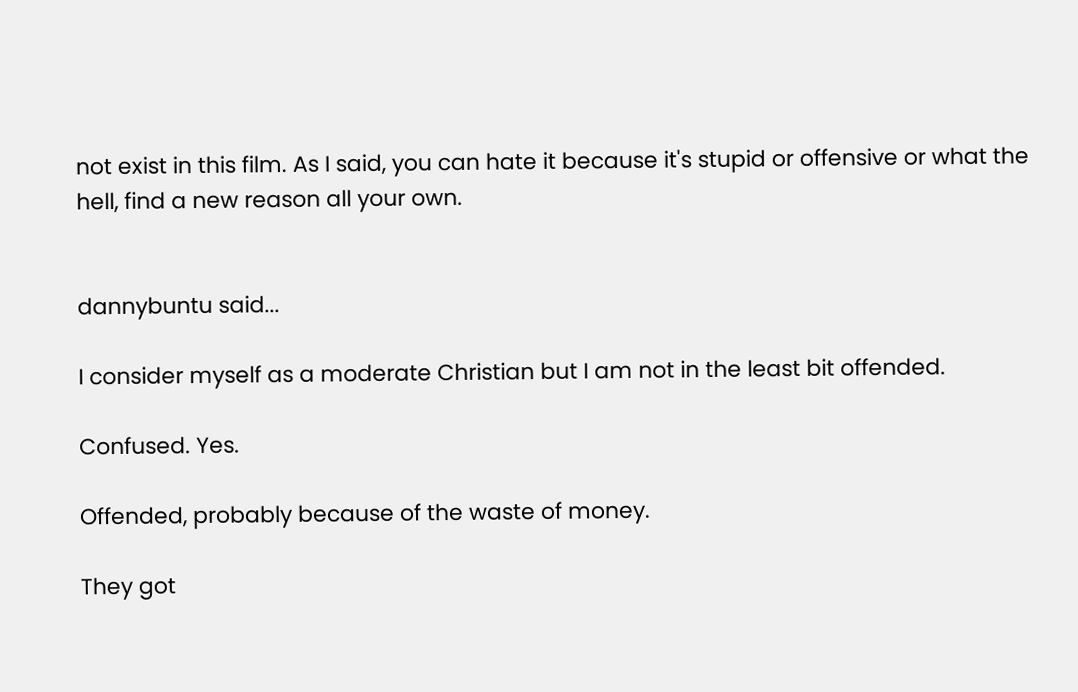not exist in this film. As I said, you can hate it because it's stupid or offensive or what the hell, find a new reason all your own.


dannybuntu said...

I consider myself as a moderate Christian but I am not in the least bit offended.

Confused. Yes.

Offended, probably because of the waste of money.

They got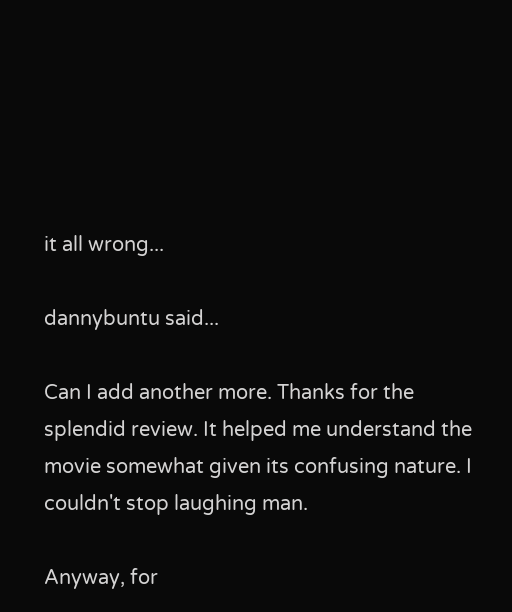it all wrong...

dannybuntu said...

Can I add another more. Thanks for the splendid review. It helped me understand the movie somewhat given its confusing nature. I couldn't stop laughing man.

Anyway, for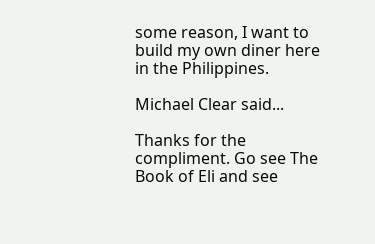some reason, I want to build my own diner here in the Philippines.

Michael Clear said...

Thanks for the compliment. Go see The Book of Eli and see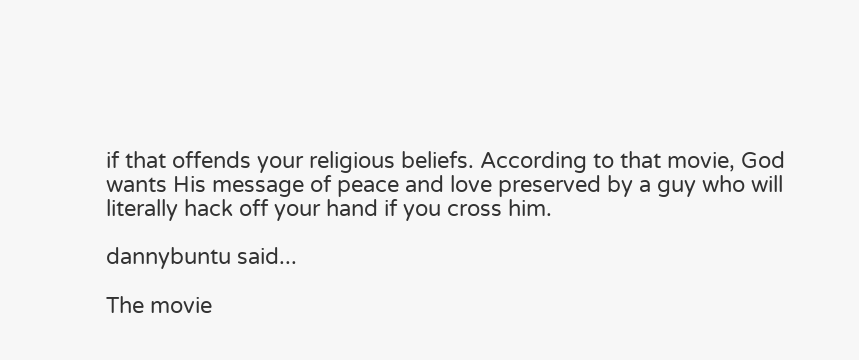if that offends your religious beliefs. According to that movie, God wants His message of peace and love preserved by a guy who will literally hack off your hand if you cross him.

dannybuntu said...

The movie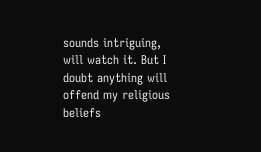sounds intriguing, will watch it. But I doubt anything will offend my religious beliefs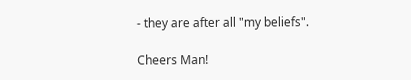- they are after all "my beliefs".

Cheers Man!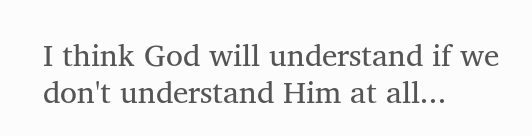I think God will understand if we don't understand Him at all...